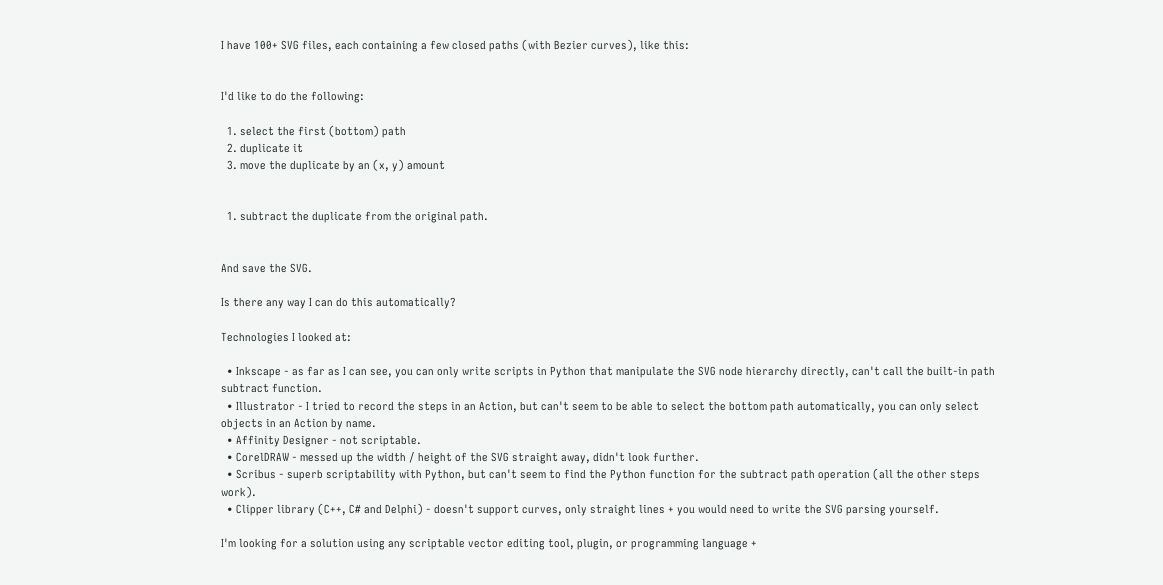I have 100+ SVG files, each containing a few closed paths (with Bezier curves), like this:


I'd like to do the following:

  1. select the first (bottom) path
  2. duplicate it
  3. move the duplicate by an (x, y) amount


  1. subtract the duplicate from the original path.


And save the SVG.

Is there any way I can do this automatically?

Technologies I looked at:

  • Inkscape - as far as I can see, you can only write scripts in Python that manipulate the SVG node hierarchy directly, can't call the built-in path subtract function.
  • Illustrator - I tried to record the steps in an Action, but can't seem to be able to select the bottom path automatically, you can only select objects in an Action by name.
  • Affinity Designer - not scriptable.
  • CorelDRAW - messed up the width / height of the SVG straight away, didn't look further.
  • Scribus - superb scriptability with Python, but can't seem to find the Python function for the subtract path operation (all the other steps work).
  • Clipper library (C++, C# and Delphi) - doesn't support curves, only straight lines + you would need to write the SVG parsing yourself.

I'm looking for a solution using any scriptable vector editing tool, plugin, or programming language +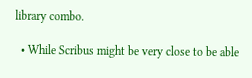library combo.

  • While Scribus might be very close to be able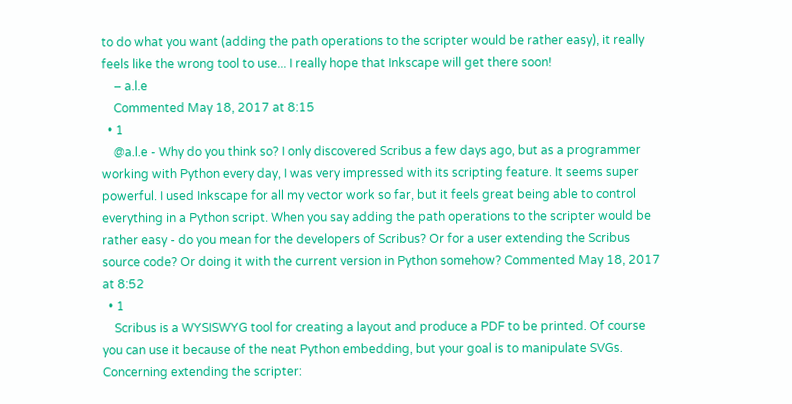to do what you want (adding the path operations to the scripter would be rather easy), it really feels like the wrong tool to use... I really hope that Inkscape will get there soon!
    – a.l.e
    Commented May 18, 2017 at 8:15
  • 1
    @a.l.e - Why do you think so? I only discovered Scribus a few days ago, but as a programmer working with Python every day, I was very impressed with its scripting feature. It seems super powerful. I used Inkscape for all my vector work so far, but it feels great being able to control everything in a Python script. When you say adding the path operations to the scripter would be rather easy - do you mean for the developers of Scribus? Or for a user extending the Scribus source code? Or doing it with the current version in Python somehow? Commented May 18, 2017 at 8:52
  • 1
    Scribus is a WYSISWYG tool for creating a layout and produce a PDF to be printed. Of course you can use it because of the neat Python embedding, but your goal is to manipulate SVGs. Concerning extending the scripter: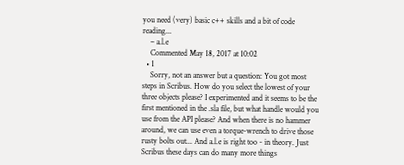you need (very) basic c++ skills and a bit of code reading...
    – a.l.e
    Commented May 18, 2017 at 10:02
  • 1
    Sorry, not an answer but a question: You got most steps in Scribus. How do you select the lowest of your three objects please? I experimented and it seems to be the first mentioned in the .sla file, but what handle would you use from the API please? And when there is no hammer around, we can use even a torque-wrench to drive those rusty bolts out... And a.l.e is right too - in theory. Just Scribus these days can do many more things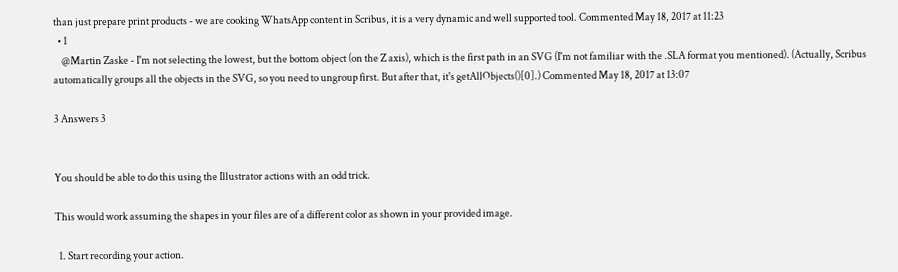than just prepare print products - we are cooking WhatsApp content in Scribus, it is a very dynamic and well supported tool. Commented May 18, 2017 at 11:23
  • 1
    @Martin Zaske - I'm not selecting the lowest, but the bottom object (on the Z axis), which is the first path in an SVG (I'm not familiar with the .SLA format you mentioned). (Actually, Scribus automatically groups all the objects in the SVG, so you need to ungroup first. But after that, it's getAllObjects()[0].) Commented May 18, 2017 at 13:07

3 Answers 3


You should be able to do this using the Illustrator actions with an odd trick.

This would work assuming the shapes in your files are of a different color as shown in your provided image.

  1. Start recording your action.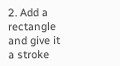2. Add a rectangle and give it a stroke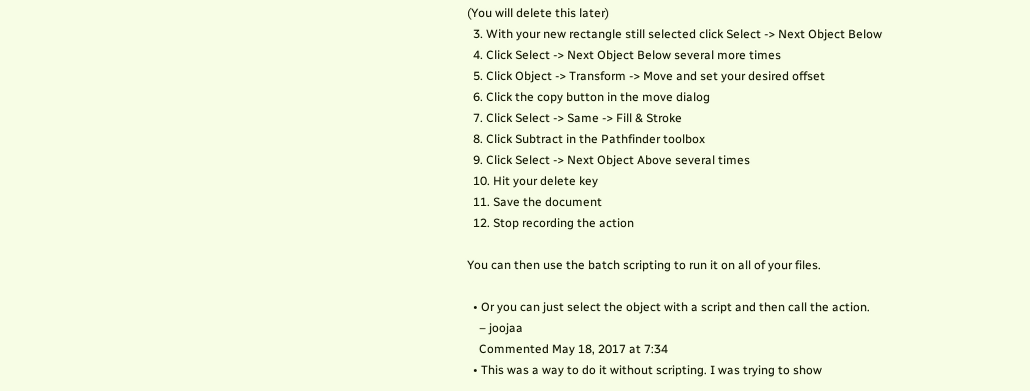(You will delete this later)
  3. With your new rectangle still selected click Select -> Next Object Below
  4. Click Select -> Next Object Below several more times
  5. Click Object -> Transform -> Move and set your desired offset
  6. Click the copy button in the move dialog
  7. Click Select -> Same -> Fill & Stroke
  8. Click Subtract in the Pathfinder toolbox
  9. Click Select -> Next Object Above several times
  10. Hit your delete key
  11. Save the document
  12. Stop recording the action

You can then use the batch scripting to run it on all of your files.

  • Or you can just select the object with a script and then call the action.
    – joojaa
    Commented May 18, 2017 at 7:34
  • This was a way to do it without scripting. I was trying to show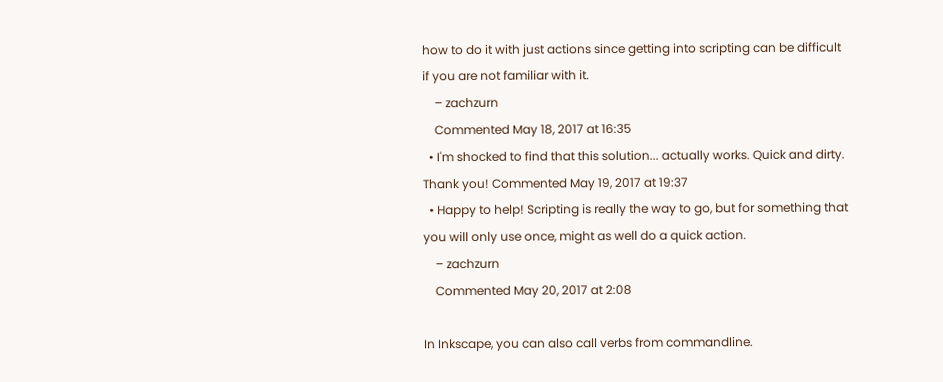how to do it with just actions since getting into scripting can be difficult if you are not familiar with it.
    – zachzurn
    Commented May 18, 2017 at 16:35
  • I'm shocked to find that this solution... actually works. Quick and dirty. Thank you! Commented May 19, 2017 at 19:37
  • Happy to help! Scripting is really the way to go, but for something that you will only use once, might as well do a quick action.
    – zachzurn
    Commented May 20, 2017 at 2:08

In Inkscape, you can also call verbs from commandline.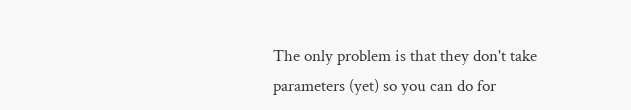The only problem is that they don't take parameters (yet) so you can do for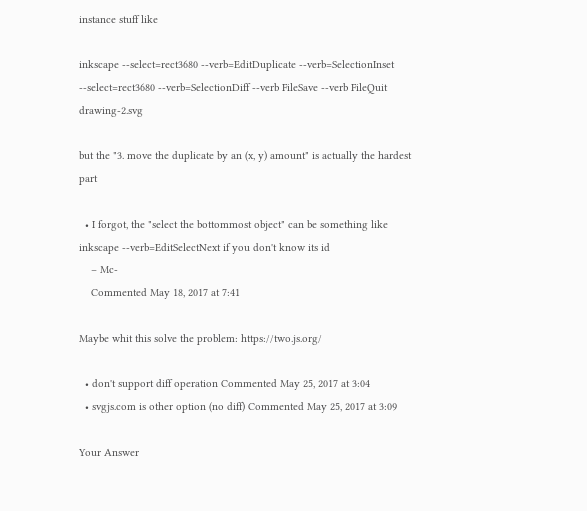instance stuff like

inkscape --select=rect3680 --verb=EditDuplicate --verb=SelectionInset --select=rect3680 --verb=SelectionDiff --verb FileSave --verb FileQuit drawing-2.svg

but the "3. move the duplicate by an (x, y) amount" is actually the hardest part

  • I forgot, the "select the bottommost object" can be something like inkscape --verb=EditSelectNext if you don't know its id
    – Mc-
    Commented May 18, 2017 at 7:41

Maybe whit this solve the problem: https://two.js.org/

  • don't support diff operation Commented May 25, 2017 at 3:04
  • svgjs.com is other option (no diff) Commented May 25, 2017 at 3:09

Your Answer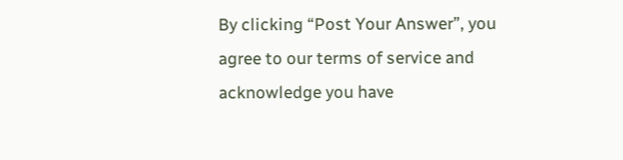By clicking “Post Your Answer”, you agree to our terms of service and acknowledge you have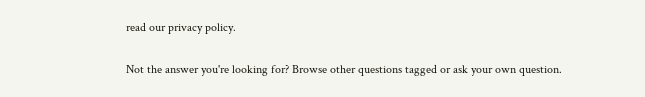read our privacy policy.

Not the answer you're looking for? Browse other questions tagged or ask your own question.